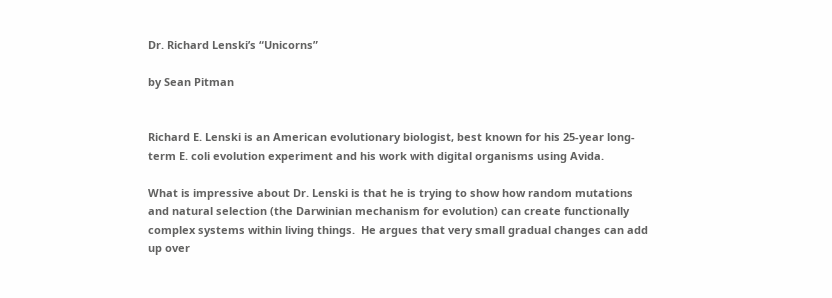Dr. Richard Lenski’s “Unicorns”

by Sean Pitman


Richard E. Lenski is an American evolutionary biologist, best known for his 25-year long-term E. coli evolution experiment and his work with digital organisms using Avida.

What is impressive about Dr. Lenski is that he is trying to show how random mutations and natural selection (the Darwinian mechanism for evolution) can create functionally complex systems within living things.  He argues that very small gradual changes can add up over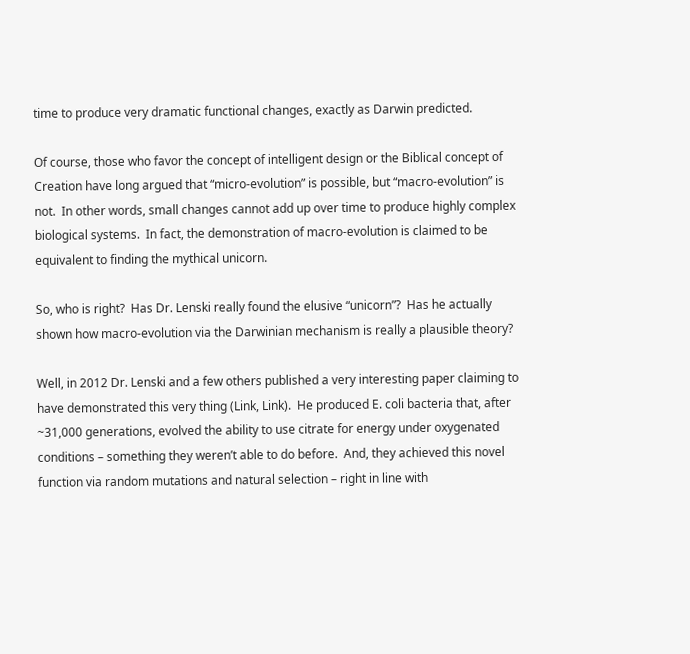time to produce very dramatic functional changes, exactly as Darwin predicted.

Of course, those who favor the concept of intelligent design or the Biblical concept of Creation have long argued that “micro-evolution” is possible, but “macro-evolution” is not.  In other words, small changes cannot add up over time to produce highly complex biological systems.  In fact, the demonstration of macro-evolution is claimed to be equivalent to finding the mythical unicorn.

So, who is right?  Has Dr. Lenski really found the elusive “unicorn”?  Has he actually shown how macro-evolution via the Darwinian mechanism is really a plausible theory?

Well, in 2012 Dr. Lenski and a few others published a very interesting paper claiming to have demonstrated this very thing (Link, Link).  He produced E. coli bacteria that, after ~31,000 generations, evolved the ability to use citrate for energy under oxygenated conditions – something they weren’t able to do before.  And, they achieved this novel function via random mutations and natural selection – right in line with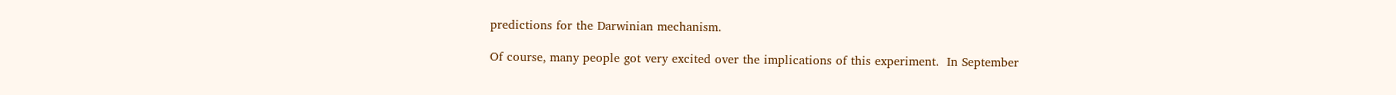predictions for the Darwinian mechanism.

Of course, many people got very excited over the implications of this experiment.  In September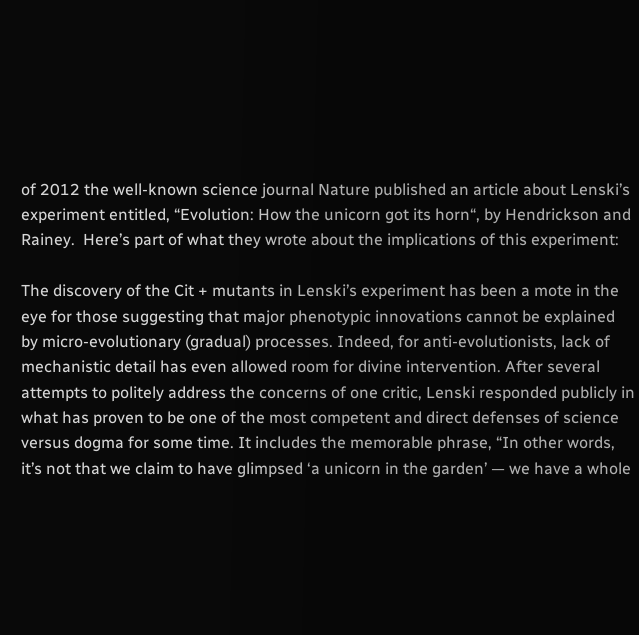of 2012 the well-known science journal Nature published an article about Lenski’s experiment entitled, “Evolution: How the unicorn got its horn“, by Hendrickson and Rainey.  Here’s part of what they wrote about the implications of this experiment:

The discovery of the Cit + mutants in Lenski’s experiment has been a mote in the eye for those suggesting that major phenotypic innovations cannot be explained by micro-evolutionary (gradual) processes. Indeed, for anti-evolutionists, lack of mechanistic detail has even allowed room for divine intervention. After several attempts to politely address the concerns of one critic, Lenski responded publicly in what has proven to be one of the most competent and direct defenses of science versus dogma for some time. It includes the memorable phrase, “In other words, it’s not that we claim to have glimpsed ‘a unicorn in the garden’ — we have a whole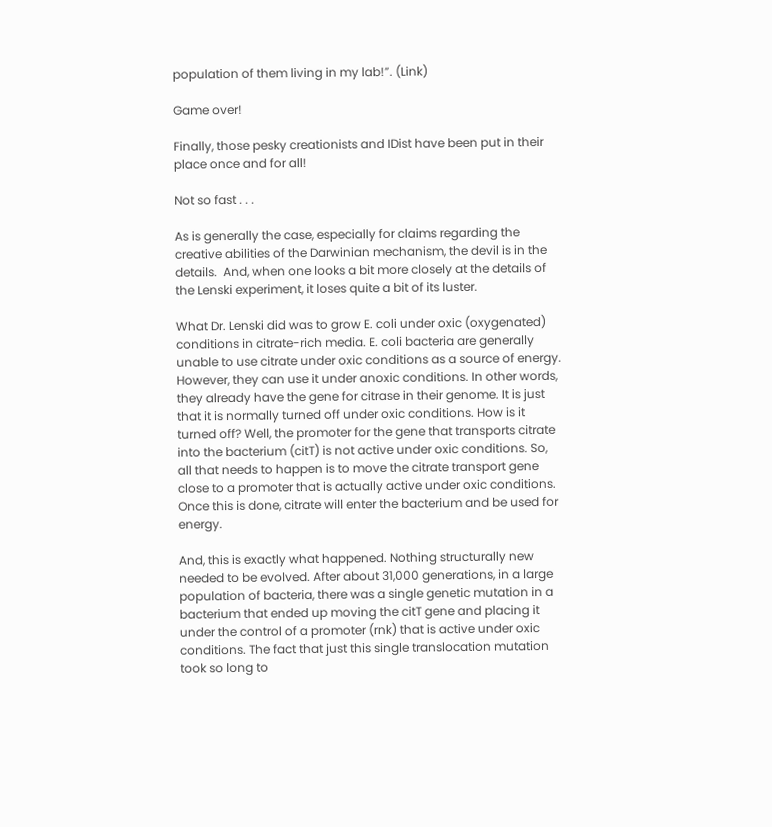population of them living in my lab!”. (Link)

Game over!

Finally, those pesky creationists and IDist have been put in their place once and for all!

Not so fast . . .

As is generally the case, especially for claims regarding the creative abilities of the Darwinian mechanism, the devil is in the details.  And, when one looks a bit more closely at the details of the Lenski experiment, it loses quite a bit of its luster.

What Dr. Lenski did was to grow E. coli under oxic (oxygenated) conditions in citrate-rich media. E. coli bacteria are generally unable to use citrate under oxic conditions as a source of energy. However, they can use it under anoxic conditions. In other words, they already have the gene for citrase in their genome. It is just that it is normally turned off under oxic conditions. How is it turned off? Well, the promoter for the gene that transports citrate into the bacterium (citT) is not active under oxic conditions. So, all that needs to happen is to move the citrate transport gene close to a promoter that is actually active under oxic conditions. Once this is done, citrate will enter the bacterium and be used for energy.

And, this is exactly what happened. Nothing structurally new needed to be evolved. After about 31,000 generations, in a large population of bacteria, there was a single genetic mutation in a bacterium that ended up moving the citT gene and placing it under the control of a promoter (rnk) that is active under oxic conditions. The fact that just this single translocation mutation took so long to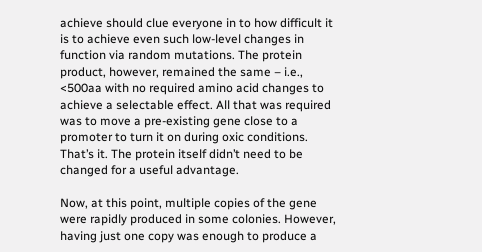achieve should clue everyone in to how difficult it is to achieve even such low-level changes in function via random mutations. The protein product, however, remained the same – i.e., <500aa with no required amino acid changes to achieve a selectable effect. All that was required was to move a pre-existing gene close to a promoter to turn it on during oxic conditions. That’s it. The protein itself didn’t need to be changed for a useful advantage.

Now, at this point, multiple copies of the gene were rapidly produced in some colonies. However, having just one copy was enough to produce a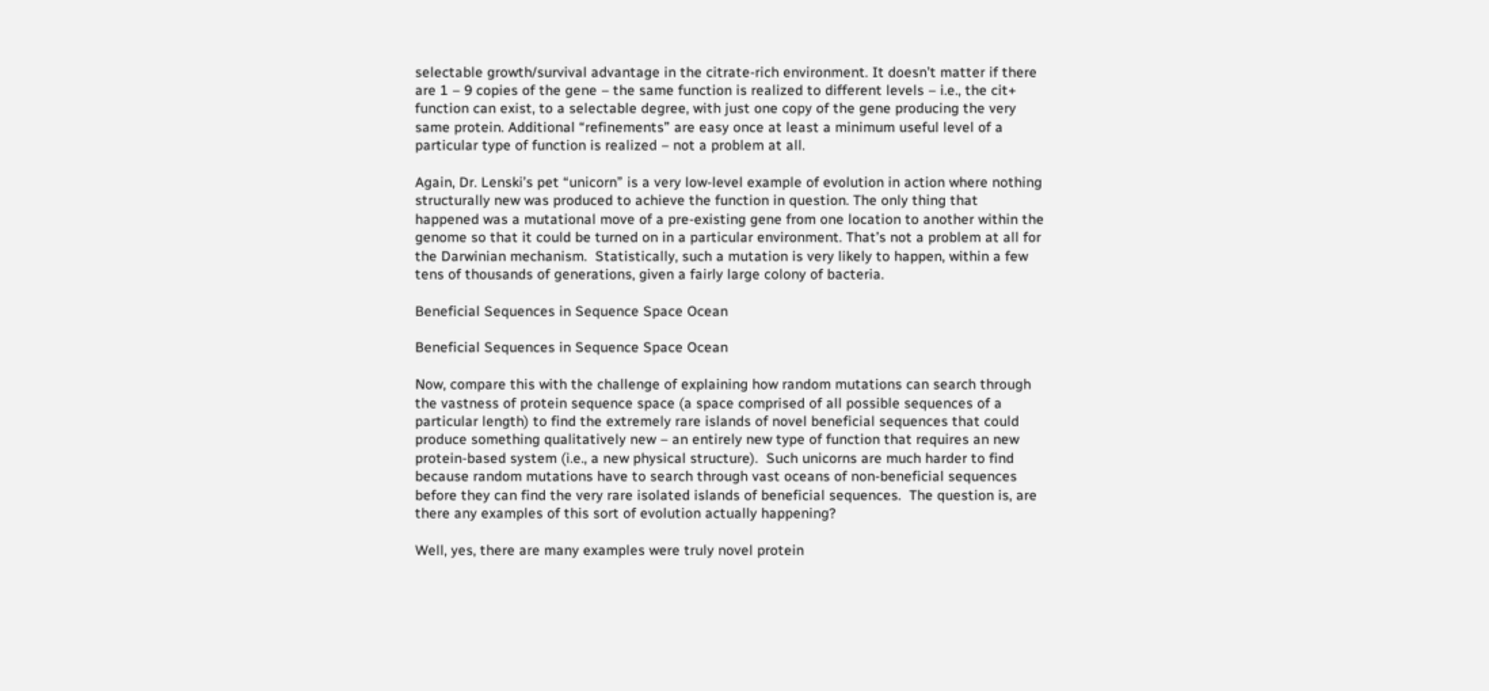selectable growth/survival advantage in the citrate-rich environment. It doesn’t matter if there are 1 – 9 copies of the gene – the same function is realized to different levels – i.e., the cit+ function can exist, to a selectable degree, with just one copy of the gene producing the very same protein. Additional “refinements” are easy once at least a minimum useful level of a particular type of function is realized – not a problem at all.

Again, Dr. Lenski’s pet “unicorn” is a very low-level example of evolution in action where nothing structurally new was produced to achieve the function in question. The only thing that happened was a mutational move of a pre-existing gene from one location to another within the genome so that it could be turned on in a particular environment. That’s not a problem at all for the Darwinian mechanism.  Statistically, such a mutation is very likely to happen, within a few tens of thousands of generations, given a fairly large colony of bacteria.

Beneficial Sequences in Sequence Space Ocean

Beneficial Sequences in Sequence Space Ocean

Now, compare this with the challenge of explaining how random mutations can search through the vastness of protein sequence space (a space comprised of all possible sequences of a particular length) to find the extremely rare islands of novel beneficial sequences that could produce something qualitatively new – an entirely new type of function that requires an new protein-based system (i.e., a new physical structure).  Such unicorns are much harder to find because random mutations have to search through vast oceans of non-beneficial sequences before they can find the very rare isolated islands of beneficial sequences.  The question is, are there any examples of this sort of evolution actually happening?

Well, yes, there are many examples were truly novel protein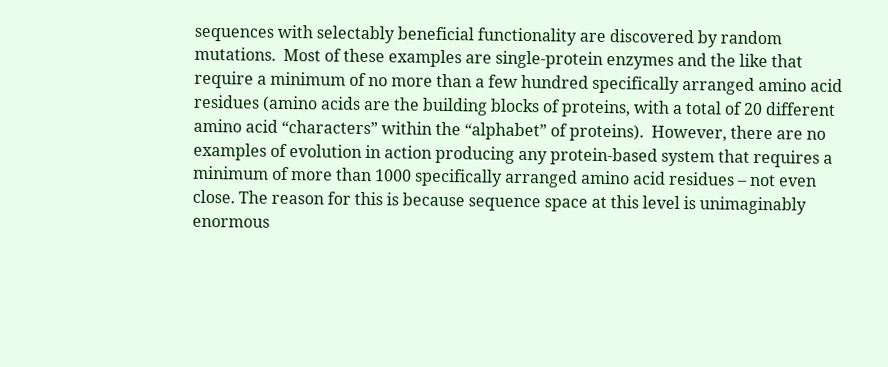sequences with selectably beneficial functionality are discovered by random mutations.  Most of these examples are single-protein enzymes and the like that require a minimum of no more than a few hundred specifically arranged amino acid residues (amino acids are the building blocks of proteins, with a total of 20 different amino acid “characters” within the “alphabet” of proteins).  However, there are no examples of evolution in action producing any protein-based system that requires a minimum of more than 1000 specifically arranged amino acid residues – not even close. The reason for this is because sequence space at this level is unimaginably enormous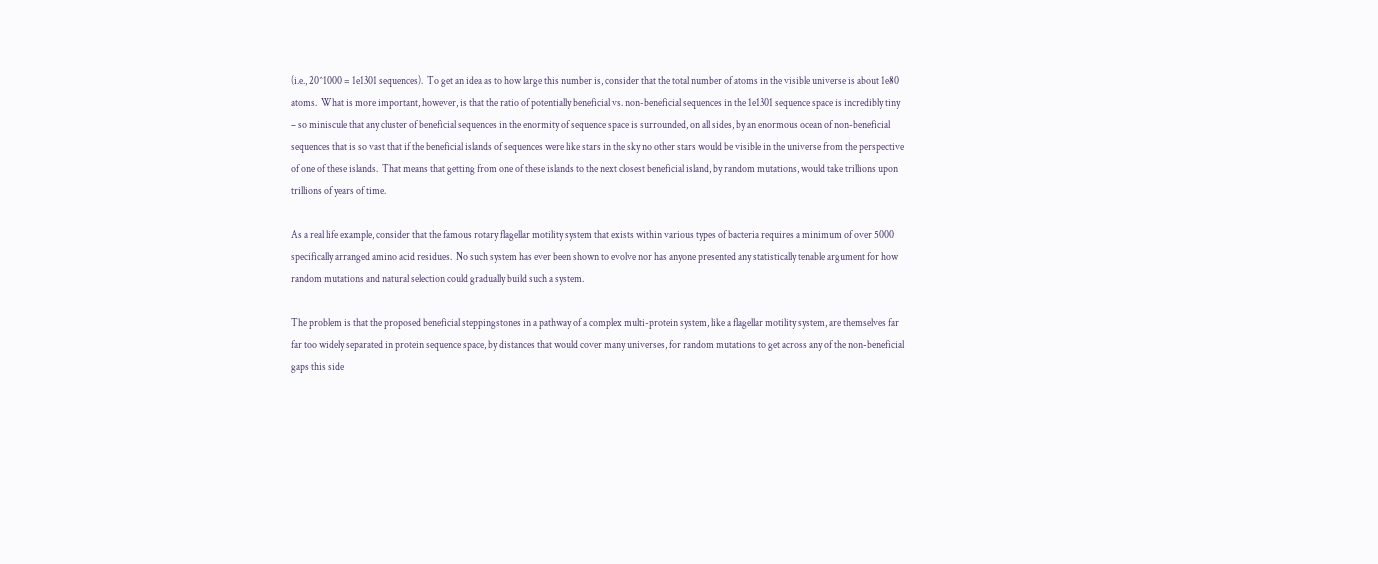(i.e., 20^1000 = 1e1301 sequences).  To get an idea as to how large this number is, consider that the total number of atoms in the visible universe is about 1e80 atoms.  What is more important, however, is that the ratio of potentially beneficial vs. non-beneficial sequences in the 1e1301 sequence space is incredibly tiny – so miniscule that any cluster of beneficial sequences in the enormity of sequence space is surrounded, on all sides, by an enormous ocean of non-beneficial sequences that is so vast that if the beneficial islands of sequences were like stars in the sky no other stars would be visible in the universe from the perspective of one of these islands.  That means that getting from one of these islands to the next closest beneficial island, by random mutations, would take trillions upon trillions of years of time.

As a real life example, consider that the famous rotary flagellar motility system that exists within various types of bacteria requires a minimum of over 5000 specifically arranged amino acid residues.  No such system has ever been shown to evolve nor has anyone presented any statistically tenable argument for how random mutations and natural selection could gradually build such a system.

The problem is that the proposed beneficial steppingstones in a pathway of a complex multi-protein system, like a flagellar motility system, are themselves far far too widely separated in protein sequence space, by distances that would cover many universes, for random mutations to get across any of the non-beneficial gaps this side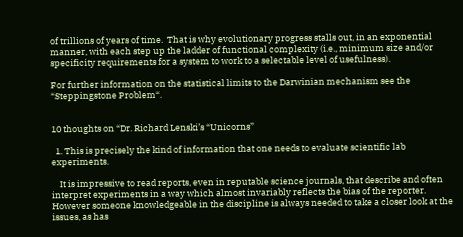of trillions of years of time.  That is why evolutionary progress stalls out, in an exponential manner, with each step up the ladder of functional complexity (i.e., minimum size and/or specificity requirements for a system to work to a selectable level of usefulness).

For further information on the statistical limits to the Darwinian mechanism see the “Steppingstone Problem“.


10 thoughts on “Dr. Richard Lenski’s “Unicorns”

  1. This is precisely the kind of information that one needs to evaluate scientific lab experiments.

    It is impressive to read reports, even in reputable science journals, that describe and often interpret experiments in a way which almost invariably reflects the bias of the reporter. However someone knowledgeable in the discipline is always needed to take a closer look at the issues, as has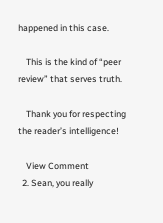happened in this case.

    This is the kind of “peer review” that serves truth.

    Thank you for respecting the reader’s intelligence!

    View Comment
  2. Sean, you really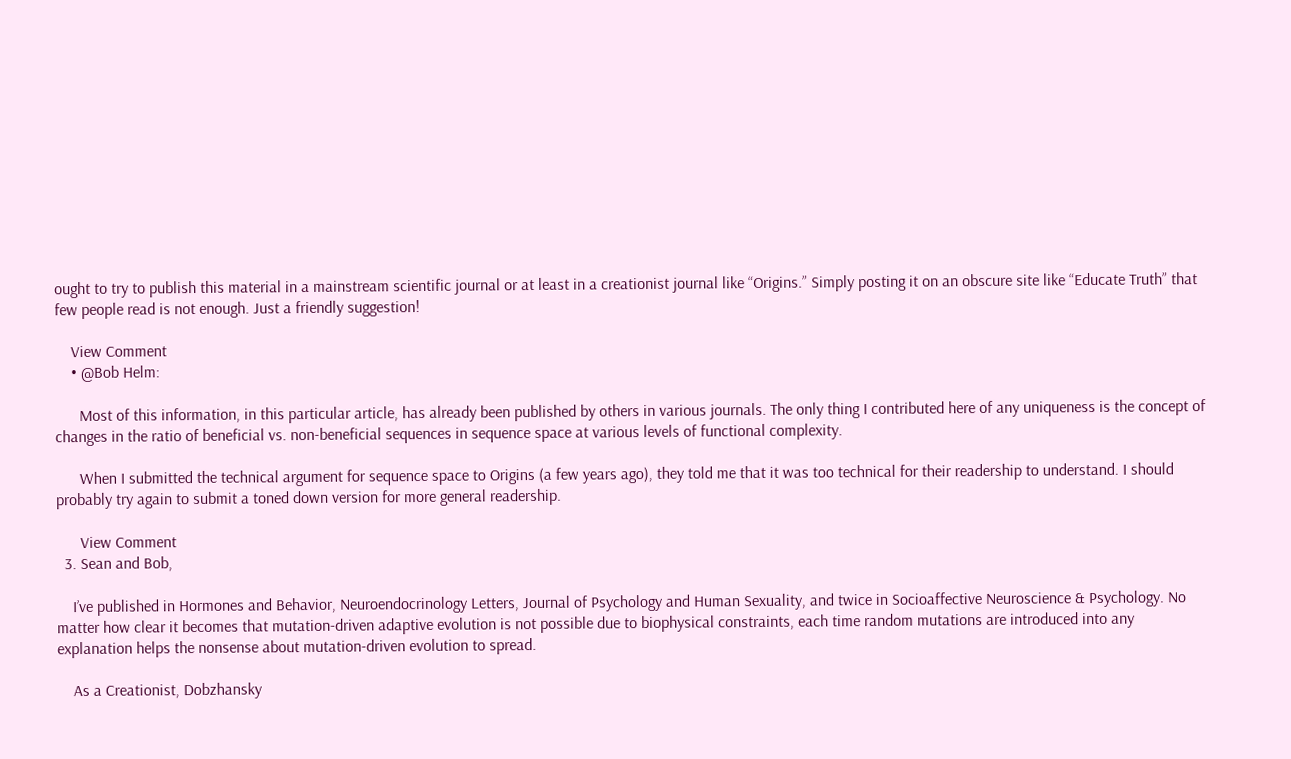ought to try to publish this material in a mainstream scientific journal or at least in a creationist journal like “Origins.” Simply posting it on an obscure site like “Educate Truth” that few people read is not enough. Just a friendly suggestion!

    View Comment
    • @Bob Helm:

      Most of this information, in this particular article, has already been published by others in various journals. The only thing I contributed here of any uniqueness is the concept of changes in the ratio of beneficial vs. non-beneficial sequences in sequence space at various levels of functional complexity.

      When I submitted the technical argument for sequence space to Origins (a few years ago), they told me that it was too technical for their readership to understand. I should probably try again to submit a toned down version for more general readership.

      View Comment
  3. Sean and Bob,

    I’ve published in Hormones and Behavior, Neuroendocrinology Letters, Journal of Psychology and Human Sexuality, and twice in Socioaffective Neuroscience & Psychology. No matter how clear it becomes that mutation-driven adaptive evolution is not possible due to biophysical constraints, each time random mutations are introduced into any explanation helps the nonsense about mutation-driven evolution to spread.

    As a Creationist, Dobzhansky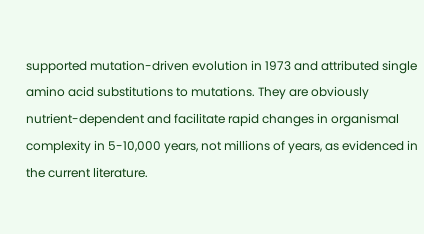supported mutation-driven evolution in 1973 and attributed single amino acid substitutions to mutations. They are obviously nutrient-dependent and facilitate rapid changes in organismal complexity in 5-10,000 years, not millions of years, as evidenced in the current literature.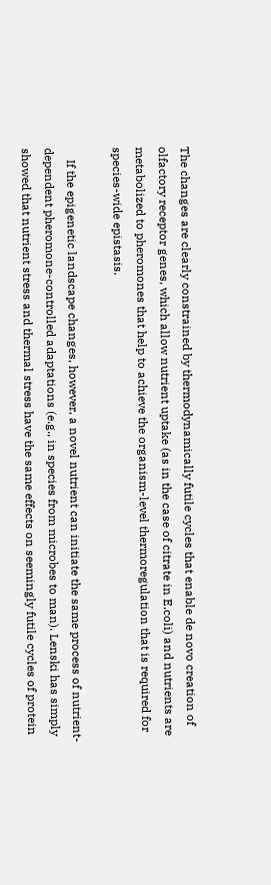The changes are clearly constrained by thermodynamically futile cycles that enable de novo creation of olfactory receptor genes, which allow nutrient uptake (as in the case of citrate in E.coli) and nutrients are metabolized to pheromones that help to achieve the organism-level thermoregulation that is required for species-wide epistasis.

    If the epigenetic landscape changes, however, a novel nutrient can initiate the same process of nutrient-dependent pheromone-controlled adaptations (e.g., in species from microbes to man). Lenski has simply showed that nutrient stress and thermal stress have the same effects on seemingly futile cycles of protein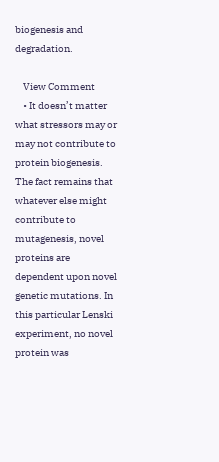biogenesis and degradation.

    View Comment
    • It doesn’t matter what stressors may or may not contribute to protein biogenesis. The fact remains that whatever else might contribute to mutagenesis, novel proteins are dependent upon novel genetic mutations. In this particular Lenski experiment, no novel protein was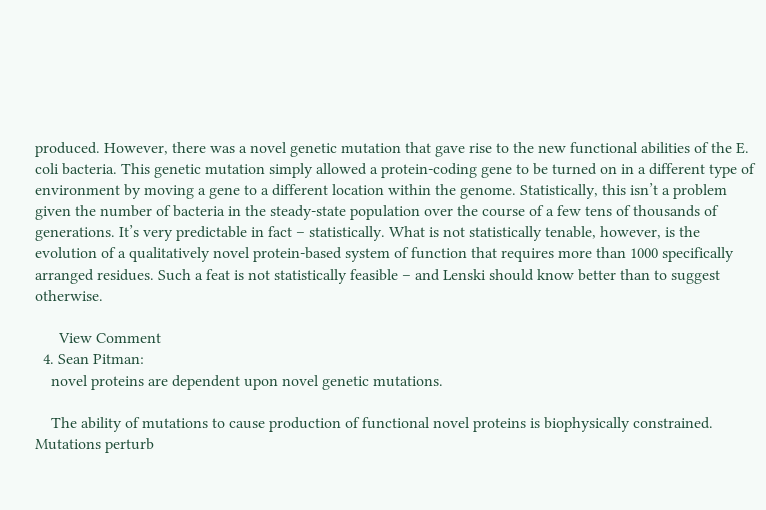produced. However, there was a novel genetic mutation that gave rise to the new functional abilities of the E. coli bacteria. This genetic mutation simply allowed a protein-coding gene to be turned on in a different type of environment by moving a gene to a different location within the genome. Statistically, this isn’t a problem given the number of bacteria in the steady-state population over the course of a few tens of thousands of generations. It’s very predictable in fact – statistically. What is not statistically tenable, however, is the evolution of a qualitatively novel protein-based system of function that requires more than 1000 specifically arranged residues. Such a feat is not statistically feasible – and Lenski should know better than to suggest otherwise.

      View Comment
  4. Sean Pitman:
    novel proteins are dependent upon novel genetic mutations.

    The ability of mutations to cause production of functional novel proteins is biophysically constrained. Mutations perturb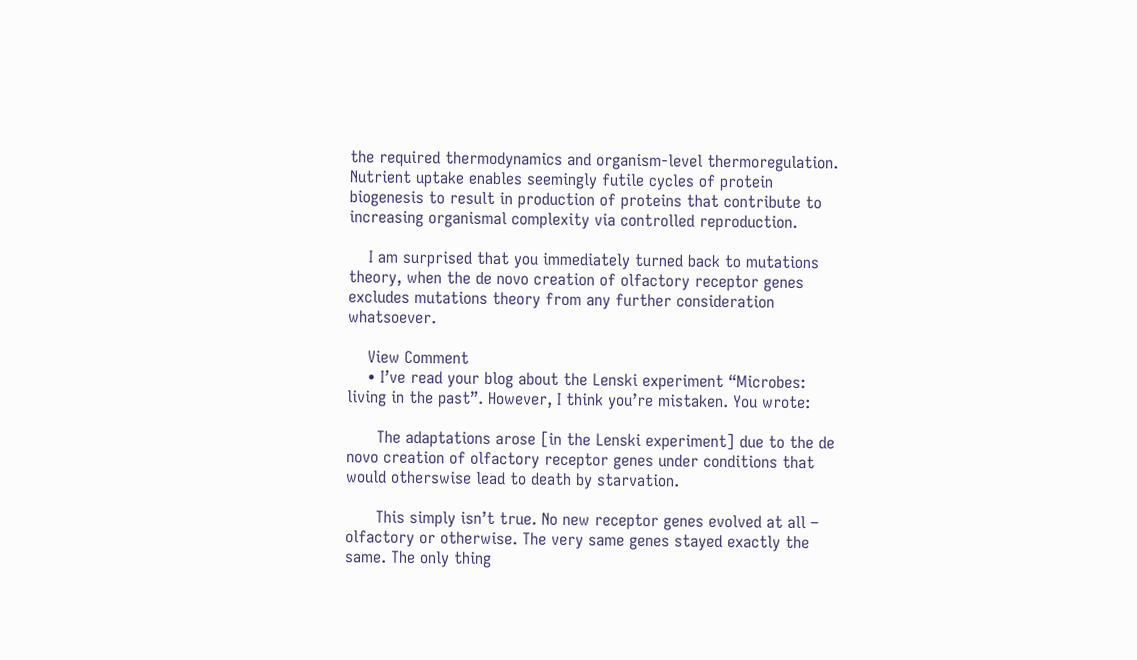the required thermodynamics and organism-level thermoregulation. Nutrient uptake enables seemingly futile cycles of protein biogenesis to result in production of proteins that contribute to increasing organismal complexity via controlled reproduction.

    I am surprised that you immediately turned back to mutations theory, when the de novo creation of olfactory receptor genes excludes mutations theory from any further consideration whatsoever.

    View Comment
    • I’ve read your blog about the Lenski experiment “Microbes: living in the past”. However, I think you’re mistaken. You wrote:

      The adaptations arose [in the Lenski experiment] due to the de novo creation of olfactory receptor genes under conditions that would otherswise lead to death by starvation.

      This simply isn’t true. No new receptor genes evolved at all – olfactory or otherwise. The very same genes stayed exactly the same. The only thing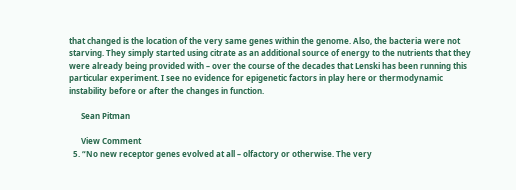that changed is the location of the very same genes within the genome. Also, the bacteria were not starving. They simply started using citrate as an additional source of energy to the nutrients that they were already being provided with – over the course of the decades that Lenski has been running this particular experiment. I see no evidence for epigenetic factors in play here or thermodynamic instability before or after the changes in function.

      Sean Pitman

      View Comment
  5. “No new receptor genes evolved at all – olfactory or otherwise. The very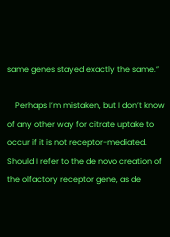same genes stayed exactly the same.”

    Perhaps I’m mistaken, but I don’t know of any other way for citrate uptake to occur if it is not receptor-mediated. Should I refer to the de novo creation of the olfactory receptor gene, as de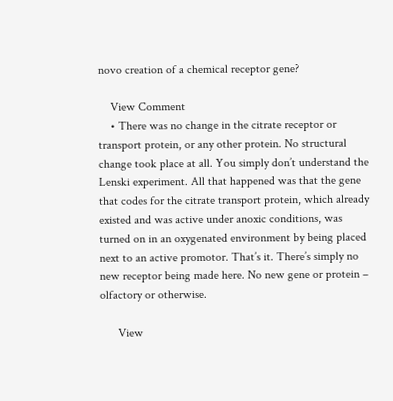novo creation of a chemical receptor gene?

    View Comment
    • There was no change in the citrate receptor or transport protein, or any other protein. No structural change took place at all. You simply don’t understand the Lenski experiment. All that happened was that the gene that codes for the citrate transport protein, which already existed and was active under anoxic conditions, was turned on in an oxygenated environment by being placed next to an active promotor. That’s it. There’s simply no new receptor being made here. No new gene or protein – olfactory or otherwise.

      View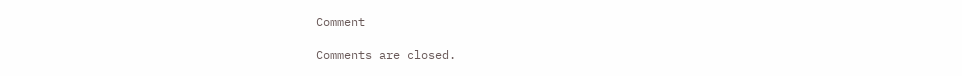Comment

Comments are closed.